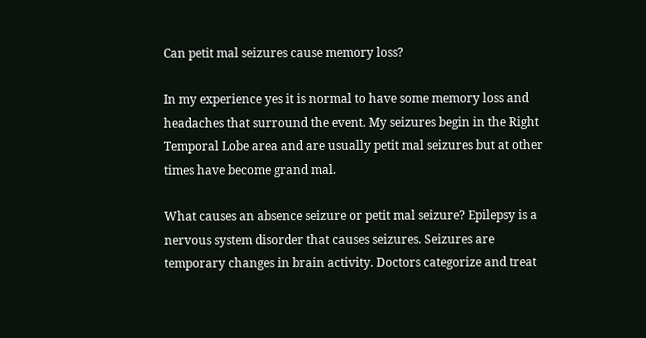Can petit mal seizures cause memory loss?

In my experience yes it is normal to have some memory loss and headaches that surround the event. My seizures begin in the Right Temporal Lobe area and are usually petit mal seizures but at other times have become grand mal.

What causes an absence seizure or petit mal seizure? Epilepsy is a nervous system disorder that causes seizures. Seizures are temporary changes in brain activity. Doctors categorize and treat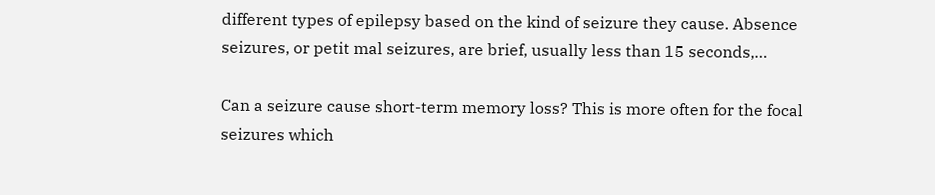different types of epilepsy based on the kind of seizure they cause. Absence seizures, or petit mal seizures, are brief, usually less than 15 seconds,…

Can a seizure cause short-term memory loss? This is more often for the focal seizures which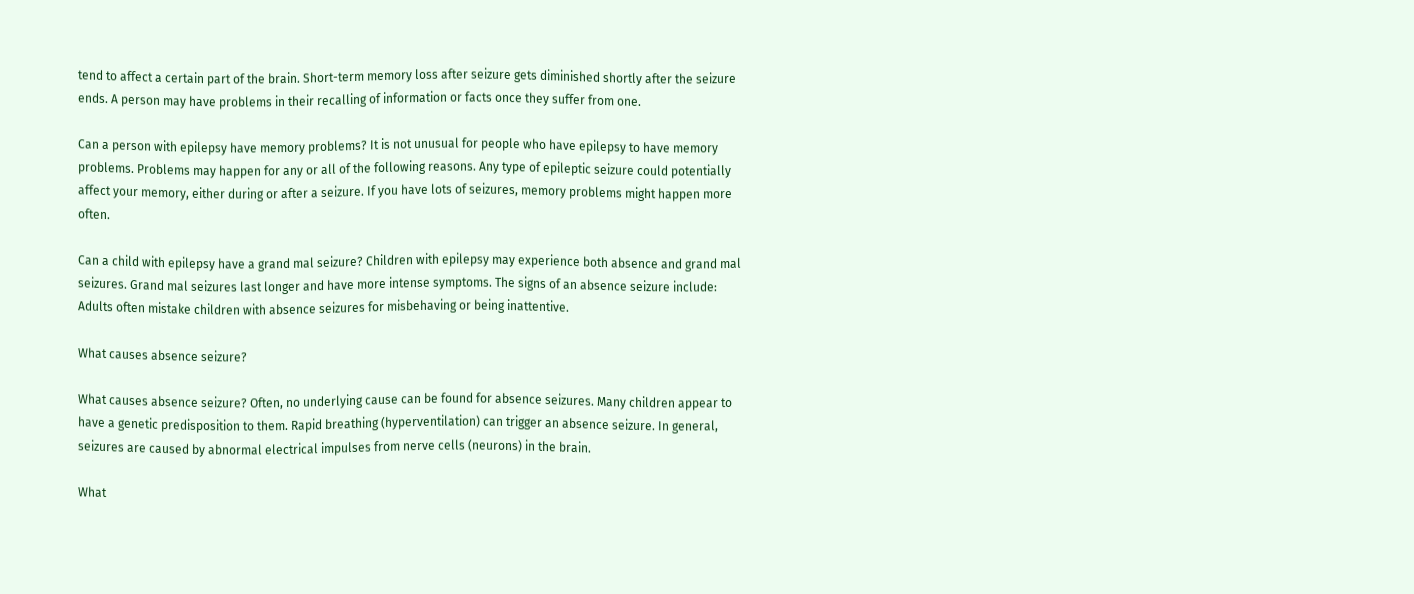tend to affect a certain part of the brain. Short-term memory loss after seizure gets diminished shortly after the seizure ends. A person may have problems in their recalling of information or facts once they suffer from one.

Can a person with epilepsy have memory problems? It is not unusual for people who have epilepsy to have memory problems. Problems may happen for any or all of the following reasons. Any type of epileptic seizure could potentially affect your memory, either during or after a seizure. If you have lots of seizures, memory problems might happen more often.

Can a child with epilepsy have a grand mal seizure? Children with epilepsy may experience both absence and grand mal seizures. Grand mal seizures last longer and have more intense symptoms. The signs of an absence seizure include: Adults often mistake children with absence seizures for misbehaving or being inattentive.

What causes absence seizure?

What causes absence seizure? Often, no underlying cause can be found for absence seizures. Many children appear to have a genetic predisposition to them. Rapid breathing (hyperventilation) can trigger an absence seizure. In general, seizures are caused by abnormal electrical impulses from nerve cells (neurons) in the brain.

What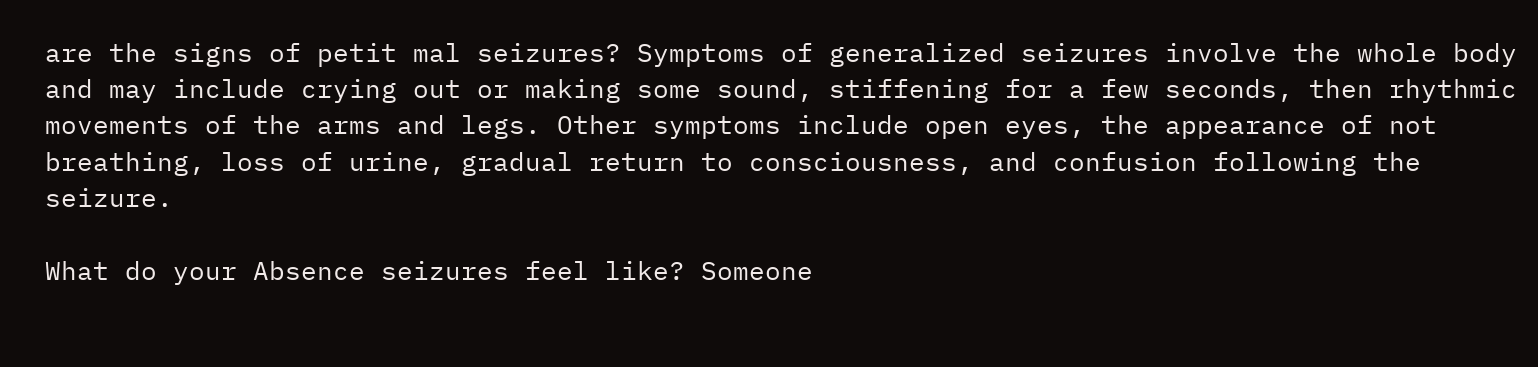are the signs of petit mal seizures? Symptoms of generalized seizures involve the whole body and may include crying out or making some sound, stiffening for a few seconds, then rhythmic movements of the arms and legs. Other symptoms include open eyes, the appearance of not breathing, loss of urine, gradual return to consciousness, and confusion following the seizure.

What do your Absence seizures feel like? Someone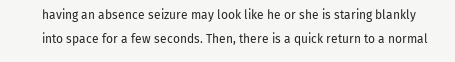having an absence seizure may look like he or she is staring blankly into space for a few seconds. Then, there is a quick return to a normal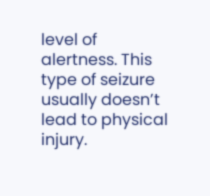level of alertness. This type of seizure usually doesn’t lead to physical injury.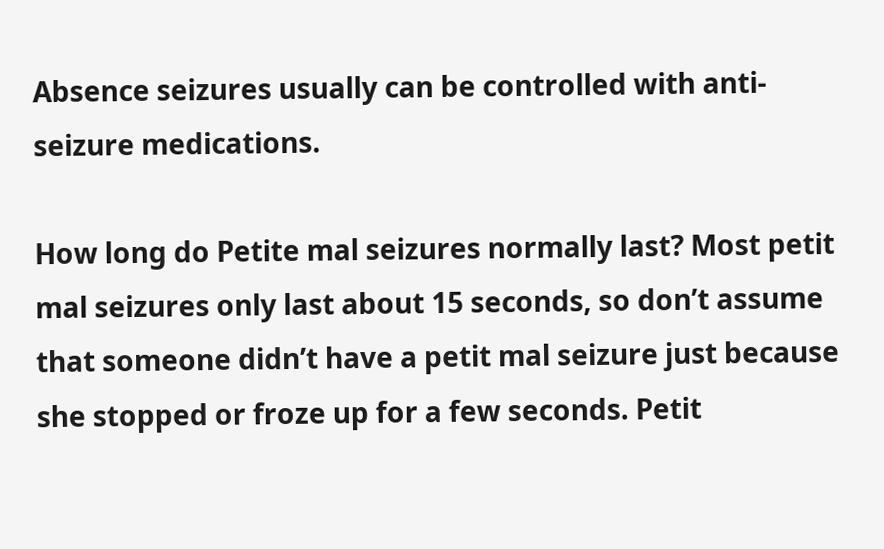Absence seizures usually can be controlled with anti-seizure medications.

How long do Petite mal seizures normally last? Most petit mal seizures only last about 15 seconds, so don’t assume that someone didn’t have a petit mal seizure just because she stopped or froze up for a few seconds. Petit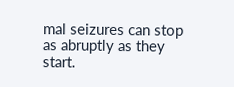mal seizures can stop as abruptly as they start.